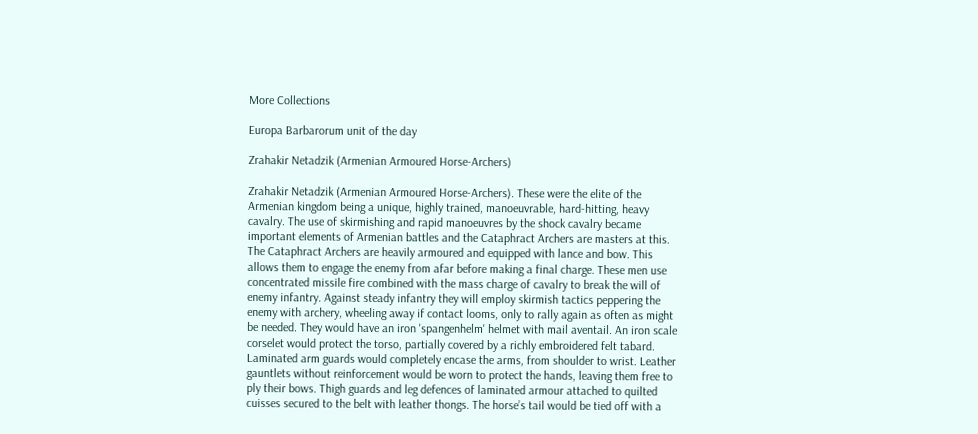More Collections

Europa Barbarorum unit of the day

Zrahakir Netadzik (Armenian Armoured Horse-Archers)

Zrahakir Netadzik (Armenian Armoured Horse-Archers). These were the elite of the Armenian kingdom being a unique, highly trained, manoeuvrable, hard-hitting, heavy cavalry. The use of skirmishing and rapid manoeuvres by the shock cavalry became important elements of Armenian battles and the Cataphract Archers are masters at this. The Cataphract Archers are heavily armoured and equipped with lance and bow. This allows them to engage the enemy from afar before making a final charge. These men use concentrated missile fire combined with the mass charge of cavalry to break the will of enemy infantry. Against steady infantry they will employ skirmish tactics peppering the enemy with archery, wheeling away if contact looms, only to rally again as often as might be needed. They would have an iron 'spangenhelm' helmet with mail aventail. An iron scale corselet would protect the torso, partially covered by a richly embroidered felt tabard. Laminated arm guards would completely encase the arms, from shoulder to wrist. Leather gauntlets without reinforcement would be worn to protect the hands, leaving them free to ply their bows. Thigh guards and leg defences of laminated armour attached to quilted cuisses secured to the belt with leather thongs. The horse’s tail would be tied off with a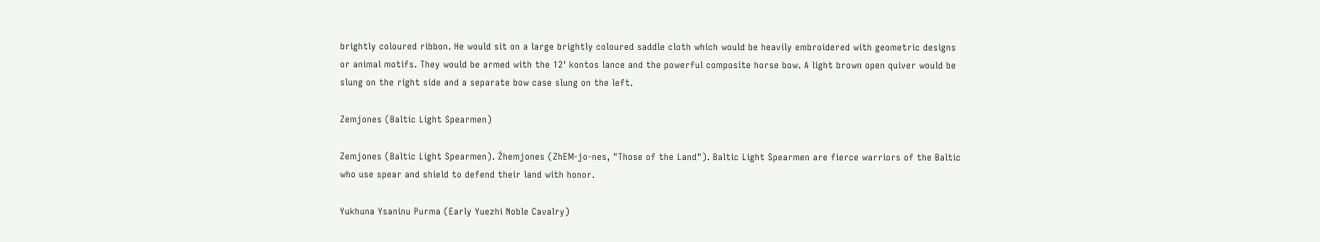brightly coloured ribbon. He would sit on a large brightly coloured saddle cloth which would be heavily embroidered with geometric designs or animal motifs. They would be armed with the 12' kontos lance and the powerful composite horse bow. A light brown open quiver would be slung on the right side and a separate bow case slung on the left.

Zemjones (Baltic Light Spearmen)

Zemjones (Baltic Light Spearmen). Źhemjones (ZhEM-jo-nes, "Those of the Land"). Baltic Light Spearmen are fierce warriors of the Baltic who use spear and shield to defend their land with honor.

Yukhuna Ysaninu Purma (Early Yuezhi Noble Cavalry)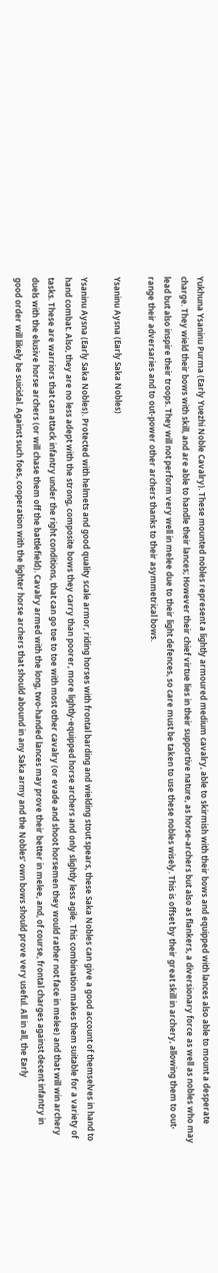Yukhuna Ysaninu Purma (Early Yuezhi Noble Cavalry). These mounted nobles represent a lightly armoured medium cavalry, able to skirmish with their bows and equipped with lances also able to mount a desperate charge. They wield their bows with skill, and are able to handle their lances; However their chief virtue lies in their supportive nature, as horse-archers but also as flankers, a diversionary force as well as nobles who may lead but also inspire their troops. They will not perform very well in melee due to their light defences, so care must be taken to use these nobles wisely. This is offset by their great skill in archery, allowing them to out-range their adversaries and to out-power other archers thanks to their asymmetrical bows.

Ysaninu Aysna (Early Saka Nobles)

Ysaninu Aysna (Early Saka Nobles). Protected with helmets and good quality scale armor, riding horses with frontal barding and wielding stout spears, these Saka Nobles can give a good account of themselves in hand to hand combat. Also, they are no less adept with the strong, composite bows they carry than poorer, more lightly-equipped horse archers and only slightly less agile. This combination makes them suitable for a variety of tasks. These are warriors that can attack infantry under the right conditions, that can go toe to toe with most other cavalry (or evade and shoot horsemen they would rather not face in melee) and that will win archery duels with the elusive horse archers (or will chase them off the battlefield). Cavalry armed with the long, two-handed lances may prove their better in melee, and, of course, frontal charges against decent infantry in good order will likely be suicidal. Against such foes, cooperation with the lighter horse archers that should abound in any Saka army and the Nobles’ own bows should prove very useful. All in all, the Early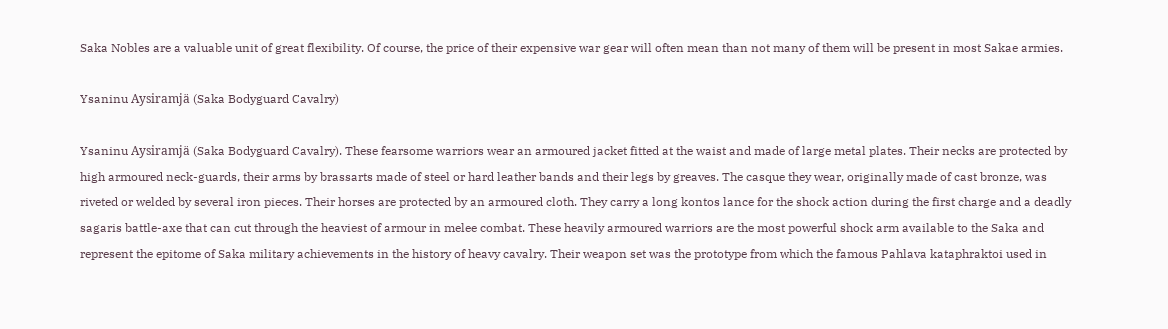Saka Nobles are a valuable unit of great flexibility. Of course, the price of their expensive war gear will often mean than not many of them will be present in most Sakae armies.

Ysaninu Aysiramjä (Saka Bodyguard Cavalry)

Ysaninu Aysiramjä (Saka Bodyguard Cavalry). These fearsome warriors wear an armoured jacket fitted at the waist and made of large metal plates. Their necks are protected by high armoured neck-guards, their arms by brassarts made of steel or hard leather bands and their legs by greaves. The casque they wear, originally made of cast bronze, was riveted or welded by several iron pieces. Their horses are protected by an armoured cloth. They carry a long kontos lance for the shock action during the first charge and a deadly sagaris battle-axe that can cut through the heaviest of armour in melee combat. These heavily armoured warriors are the most powerful shock arm available to the Saka and represent the epitome of Saka military achievements in the history of heavy cavalry. Their weapon set was the prototype from which the famous Pahlava kataphraktoi used in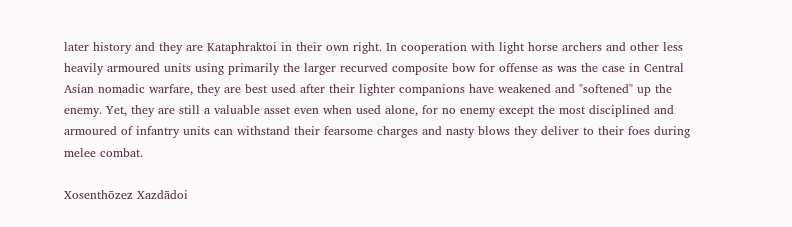later history and they are Kataphraktoi in their own right. In cooperation with light horse archers and other less heavily armoured units using primarily the larger recurved composite bow for offense as was the case in Central Asian nomadic warfare, they are best used after their lighter companions have weakened and "softened" up the enemy. Yet, they are still a valuable asset even when used alone, for no enemy except the most disciplined and armoured of infantry units can withstand their fearsome charges and nasty blows they deliver to their foes during melee combat.

Xosenthōzez Xazdādoi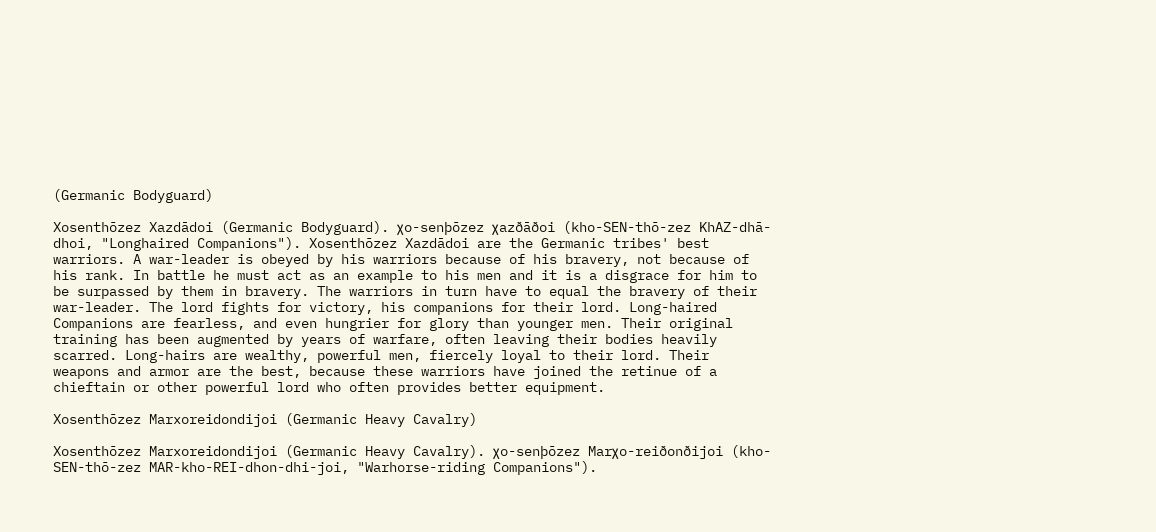(Germanic Bodyguard)

Xosenthōzez Xazdādoi (Germanic Bodyguard). χo-senþōzez χazðāðoi (kho-SEN-thō-zez KhAZ-dhā-dhoi, "Longhaired Companions"). Xosenthōzez Xazdādoi are the Germanic tribes' best warriors. A war-leader is obeyed by his warriors because of his bravery, not because of his rank. In battle he must act as an example to his men and it is a disgrace for him to be surpassed by them in bravery. The warriors in turn have to equal the bravery of their war-leader. The lord fights for victory, his companions for their lord. Long-haired Companions are fearless, and even hungrier for glory than younger men. Their original training has been augmented by years of warfare, often leaving their bodies heavily scarred. Long-hairs are wealthy, powerful men, fiercely loyal to their lord. Their weapons and armor are the best, because these warriors have joined the retinue of a chieftain or other powerful lord who often provides better equipment.

Xosenthōzez Marxoreidondijoi (Germanic Heavy Cavalry)

Xosenthōzez Marxoreidondijoi (Germanic Heavy Cavalry). χo-senþōzez Marχo-reiðonðijoi (kho-SEN-thō-zez MAR-kho-REI-dhon-dhi-joi, "Warhorse-riding Companions").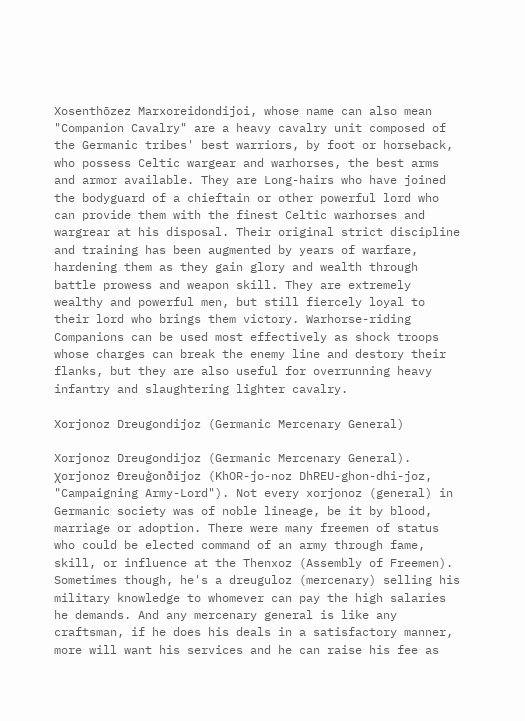Xosenthōzez Marxoreidondijoi, whose name can also mean "Companion Cavalry" are a heavy cavalry unit composed of the Germanic tribes' best warriors, by foot or horseback, who possess Celtic wargear and warhorses, the best arms and armor available. They are Long-hairs who have joined the bodyguard of a chieftain or other powerful lord who can provide them with the finest Celtic warhorses and wargrear at his disposal. Their original strict discipline and training has been augmented by years of warfare, hardening them as they gain glory and wealth through battle prowess and weapon skill. They are extremely wealthy and powerful men, but still fiercely loyal to their lord who brings them victory. Warhorse-riding Companions can be used most effectively as shock troops whose charges can break the enemy line and destory their flanks, but they are also useful for overrunning heavy infantry and slaughtering lighter cavalry.

Xorjonoz Dreugondijoz (Germanic Mercenary General)

Xorjonoz Dreugondijoz (Germanic Mercenary General). χorjonoz Đreuġonðijoz (KhOR-jo-noz DhREU-ghon-dhi-joz, "Campaigning Army-Lord"). Not every xorjonoz (general) in Germanic society was of noble lineage, be it by blood, marriage or adoption. There were many freemen of status who could be elected command of an army through fame, skill, or influence at the Thenxoz (Assembly of Freemen). Sometimes though, he's a dreuguloz (mercenary) selling his military knowledge to whomever can pay the high salaries he demands. And any mercenary general is like any craftsman, if he does his deals in a satisfactory manner, more will want his services and he can raise his fee as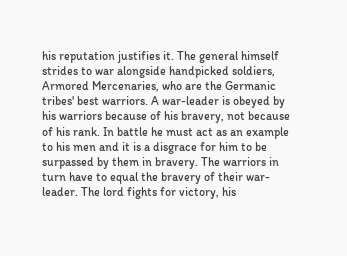his reputation justifies it. The general himself strides to war alongside handpicked soldiers, Armored Mercenaries, who are the Germanic tribes' best warriors. A war-leader is obeyed by his warriors because of his bravery, not because of his rank. In battle he must act as an example to his men and it is a disgrace for him to be surpassed by them in bravery. The warriors in turn have to equal the bravery of their war-leader. The lord fights for victory, his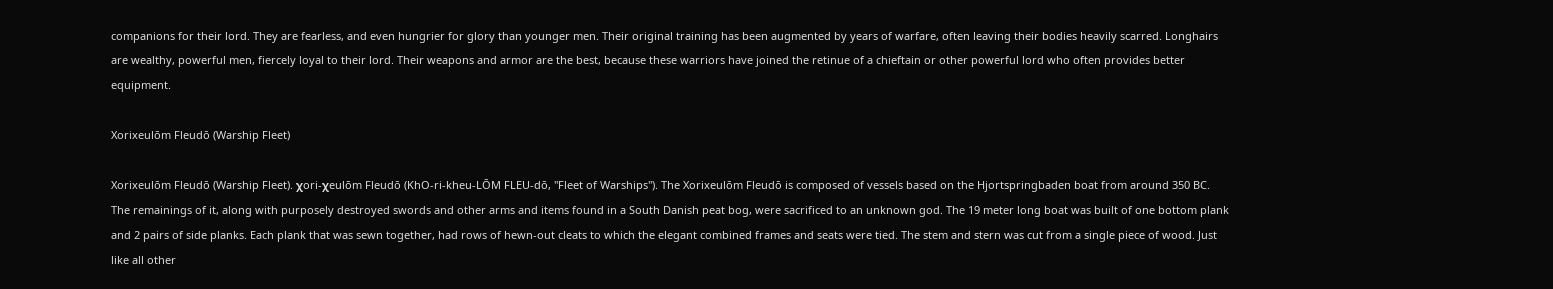companions for their lord. They are fearless, and even hungrier for glory than younger men. Their original training has been augmented by years of warfare, often leaving their bodies heavily scarred. Longhairs are wealthy, powerful men, fiercely loyal to their lord. Their weapons and armor are the best, because these warriors have joined the retinue of a chieftain or other powerful lord who often provides better equipment.

Xorixeulōm Fleudō (Warship Fleet)

Xorixeulōm Fleudō (Warship Fleet). χori-χeulōm Fleudō (KhO-ri-kheu-LŌM FLEU-dō, "Fleet of Warships"). The Xorixeulōm Fleudō is composed of vessels based on the Hjortspringbaden boat from around 350 BC. The remainings of it, along with purposely destroyed swords and other arms and items found in a South Danish peat bog, were sacrificed to an unknown god. The 19 meter long boat was built of one bottom plank and 2 pairs of side planks. Each plank that was sewn together, had rows of hewn-out cleats to which the elegant combined frames and seats were tied. The stem and stern was cut from a single piece of wood. Just like all other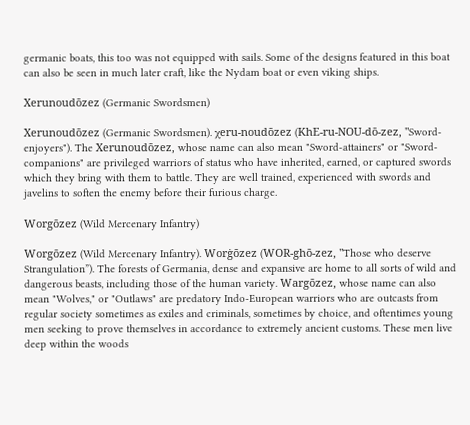germanic boats, this too was not equipped with sails. Some of the designs featured in this boat can also be seen in much later craft, like the Nydam boat or even viking ships.

Xerunoudōzez (Germanic Swordsmen)

Xerunoudōzez (Germanic Swordsmen). χeru-noudōzez (KhE-ru-NOU-dō-zez, "Sword-enjoyers"). The Xerunoudōzez, whose name can also mean "Sword-attainers" or "Sword-companions" are privileged warriors of status who have inherited, earned, or captured swords which they bring with them to battle. They are well trained, experienced with swords and javelins to soften the enemy before their furious charge.

Worgōzez (Wild Mercenary Infantry)

Worgōzez (Wild Mercenary Infantry). Worġōzez (WOR-ghō-zez, "Those who deserve Strangulation”). The forests of Germania, dense and expansive are home to all sorts of wild and dangerous beasts, including those of the human variety. Wargōzez, whose name can also mean "Wolves," or "Outlaws" are predatory Indo-European warriors who are outcasts from regular society sometimes as exiles and criminals, sometimes by choice, and oftentimes young men seeking to prove themselves in accordance to extremely ancient customs. These men live deep within the woods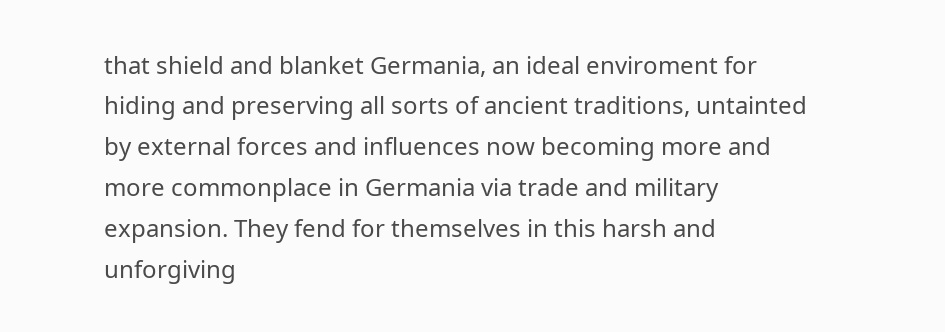that shield and blanket Germania, an ideal enviroment for hiding and preserving all sorts of ancient traditions, untainted by external forces and influences now becoming more and more commonplace in Germania via trade and military expansion. They fend for themselves in this harsh and unforgiving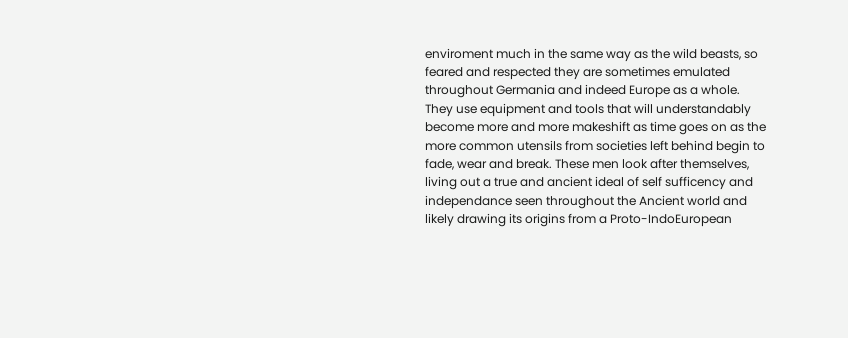enviroment much in the same way as the wild beasts, so feared and respected they are sometimes emulated throughout Germania and indeed Europe as a whole. They use equipment and tools that will understandably become more and more makeshift as time goes on as the more common utensils from societies left behind begin to fade, wear and break. These men look after themselves, living out a true and ancient ideal of self sufficency and independance seen throughout the Ancient world and likely drawing its origins from a Proto-IndoEuropean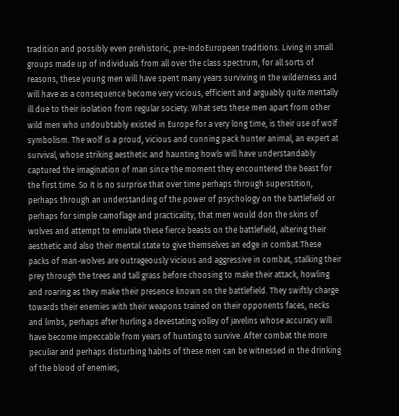tradition and possibly even prehistoric, pre-IndoEuropean traditions. Living in small groups made up of individuals from all over the class spectrum, for all sorts of reasons, these young men will have spent many years surviving in the wilderness and will have as a consequence become very vicious, efficient and arguably quite mentally ill due to their isolation from regular society. What sets these men apart from other wild men who undoubtably existed in Europe for a very long time, is their use of wolf symbolism. The wolf is a proud, vicious and cunning pack hunter animal, an expert at survival, whose striking aesthetic and haunting howls will have understandably captured the imagination of man since the moment they encountered the beast for the first time. So it is no surprise that over time perhaps through superstition, perhaps through an understanding of the power of psychology on the battlefield or perhaps for simple camoflage and practicality, that men would don the skins of wolves and attempt to emulate these fierce beasts on the battlefield, altering their aesthetic and also their mental state to give themselves an edge in combat.These packs of man-wolves are outrageously vicious and aggressive in combat, stalking their prey through the trees and tall grass before choosing to make their attack, howling and roaring as they make their presence known on the battlefield. They swiftly charge towards their enemies with their weapons trained on their opponents faces, necks and limbs, perhaps after hurling a devestating volley of javelins whose accuracy will have become impeccable from years of hunting to survive. After combat the more peculiar and perhaps disturbing habits of these men can be witnessed in the drinking of the blood of enemies,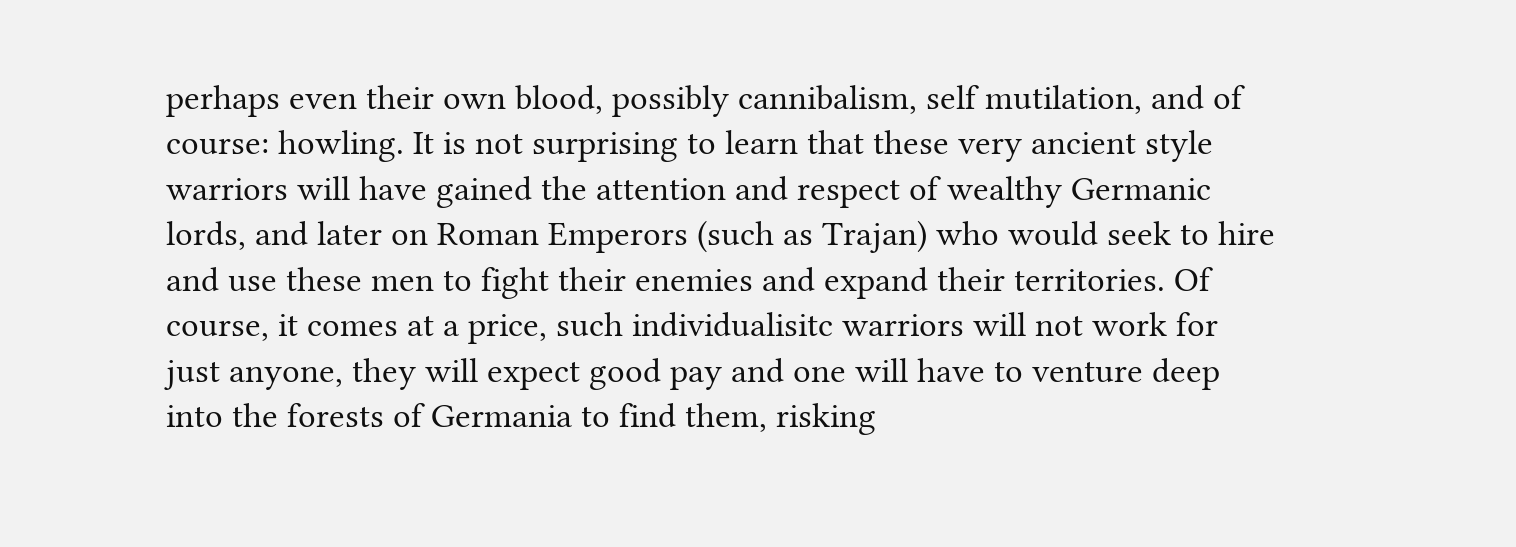perhaps even their own blood, possibly cannibalism, self mutilation, and of course: howling. It is not surprising to learn that these very ancient style warriors will have gained the attention and respect of wealthy Germanic lords, and later on Roman Emperors (such as Trajan) who would seek to hire and use these men to fight their enemies and expand their territories. Of course, it comes at a price, such individualisitc warriors will not work for just anyone, they will expect good pay and one will have to venture deep into the forests of Germania to find them, risking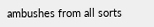ambushes from all sorts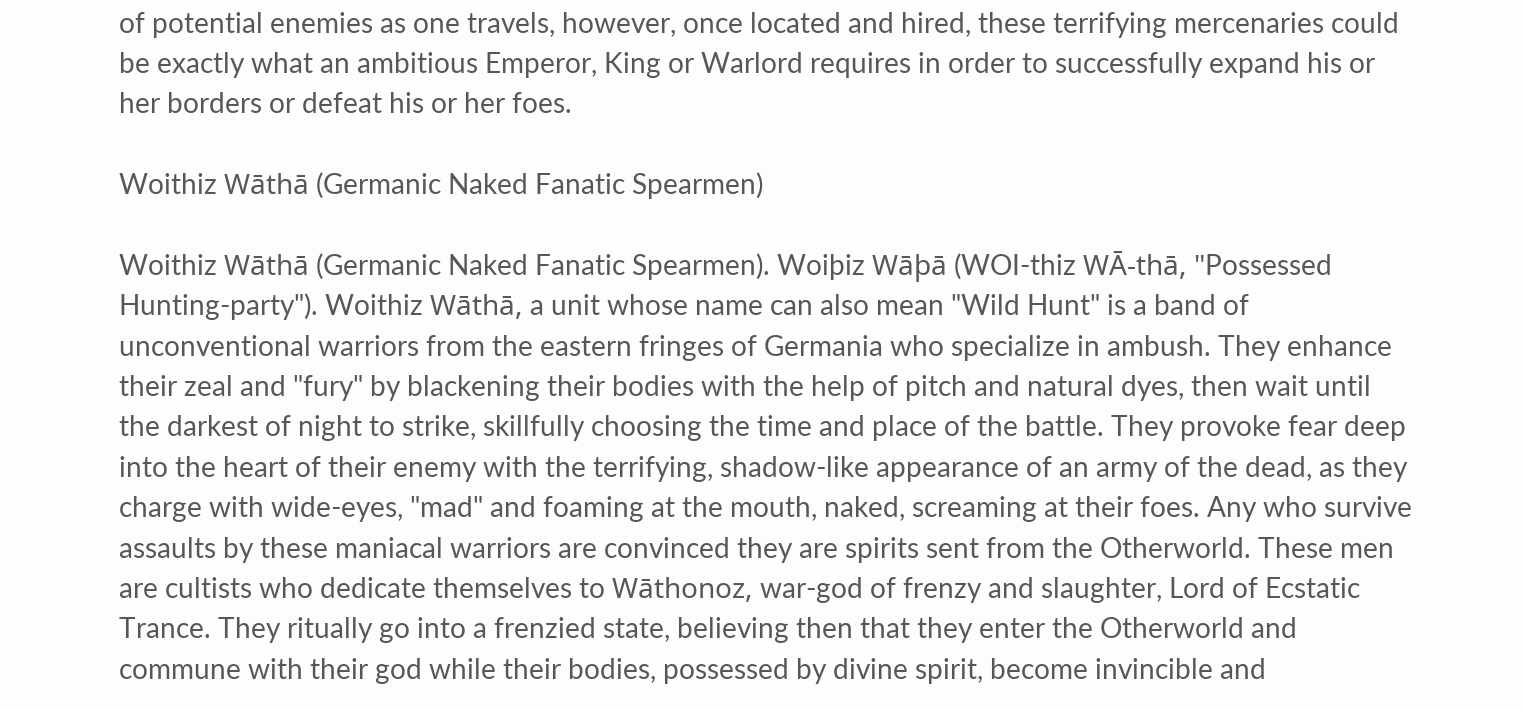of potential enemies as one travels, however, once located and hired, these terrifying mercenaries could be exactly what an ambitious Emperor, King or Warlord requires in order to successfully expand his or her borders or defeat his or her foes.

Woithiz Wāthā (Germanic Naked Fanatic Spearmen)

Woithiz Wāthā (Germanic Naked Fanatic Spearmen). Woiþiz Wāþā (WOI-thiz WĀ-thā, "Possessed Hunting-party"). Woithiz Wāthā, a unit whose name can also mean "Wild Hunt" is a band of unconventional warriors from the eastern fringes of Germania who specialize in ambush. They enhance their zeal and "fury" by blackening their bodies with the help of pitch and natural dyes, then wait until the darkest of night to strike, skillfully choosing the time and place of the battle. They provoke fear deep into the heart of their enemy with the terrifying, shadow-like appearance of an army of the dead, as they charge with wide-eyes, "mad" and foaming at the mouth, naked, screaming at their foes. Any who survive assaults by these maniacal warriors are convinced they are spirits sent from the Otherworld. These men are cultists who dedicate themselves to Wāthonoz, war-god of frenzy and slaughter, Lord of Ecstatic Trance. They ritually go into a frenzied state, believing then that they enter the Otherworld and commune with their god while their bodies, possessed by divine spirit, become invincible and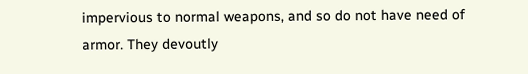impervious to normal weapons, and so do not have need of armor. They devoutly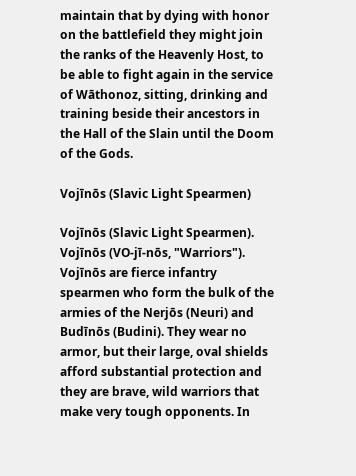maintain that by dying with honor on the battlefield they might join the ranks of the Heavenly Host, to be able to fight again in the service of Wāthonoz, sitting, drinking and training beside their ancestors in the Hall of the Slain until the Doom of the Gods.

Vojīnōs (Slavic Light Spearmen)

Vojīnōs (Slavic Light Spearmen). Vojīnōs (VO-jī-nōs, "Warriors"). Vojīnōs are fierce infantry spearmen who form the bulk of the armies of the Nerjōs (Neuri) and Budīnōs (Budini). They wear no armor, but their large, oval shields afford substantial protection and they are brave, wild warriors that make very tough opponents. In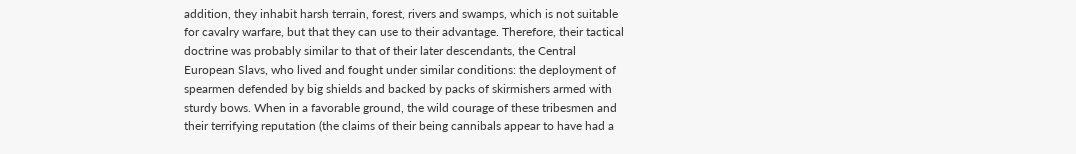addition, they inhabit harsh terrain, forest, rivers and swamps, which is not suitable for cavalry warfare, but that they can use to their advantage. Therefore, their tactical doctrine was probably similar to that of their later descendants, the Central European Slavs, who lived and fought under similar conditions: the deployment of spearmen defended by big shields and backed by packs of skirmishers armed with sturdy bows. When in a favorable ground, the wild courage of these tribesmen and their terrifying reputation (the claims of their being cannibals appear to have had a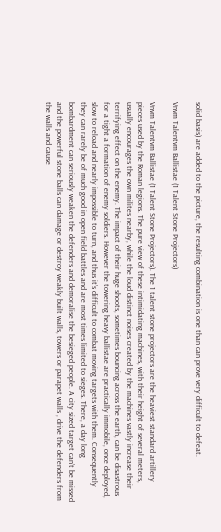solid basis) are added to the picture, the resulting combination is one than can prove very difficult to defeat.

Vnvm Talentvm Ballistae (1 Talent Stone Projectors)

Vnvm Talentvm Ballistae (1 Talent Stone Projectors). The 1 talent stone projectors are the heaviest standard artillery pieces used by the Roman legions. The pure view of these intimidating machines, with their height of several meters, usually encourages the own milites nearby, while the loud distinct noises created by the machines vastly increase their terrifying effect on the enemy. The impact of their huge shoots, sometimes bouncing across the earth, can be disastrous for a tight a formation of enemy soldiers. However the towering heavy ballistae are practically immobile, once deployed, slow to reload and nearly impossible to turn, and thus it’s difficult to combat moving targets with them. Consequently they can rarely be of much good in open field battles and are most times limited to sieges. There, a day long bombardment can seriously weaken the defenders and demoralise the besieged people. A city sized target can’t be missed and the powerful stone balls can damage or destroy weakly built walls, towers or parapet walls , drive the defenders from the walls and cause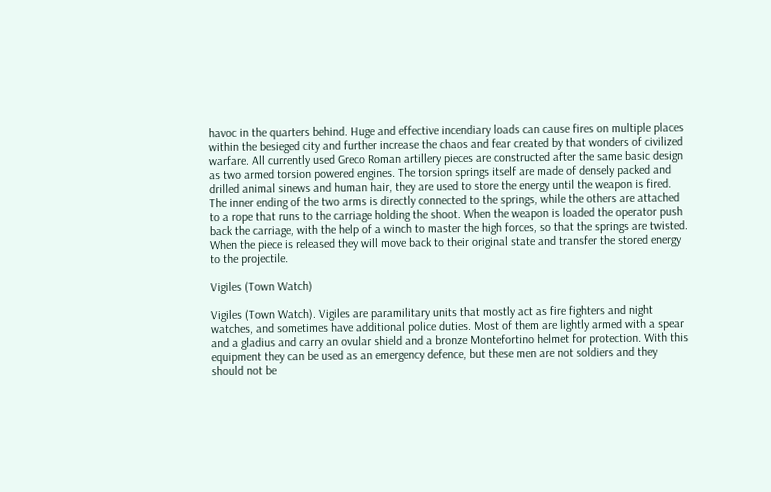havoc in the quarters behind. Huge and effective incendiary loads can cause fires on multiple places within the besieged city and further increase the chaos and fear created by that wonders of civilized warfare. All currently used Greco Roman artillery pieces are constructed after the same basic design as two armed torsion powered engines. The torsion springs itself are made of densely packed and drilled animal sinews and human hair, they are used to store the energy until the weapon is fired. The inner ending of the two arms is directly connected to the springs, while the others are attached to a rope that runs to the carriage holding the shoot. When the weapon is loaded the operator push back the carriage, with the help of a winch to master the high forces, so that the springs are twisted. When the piece is released they will move back to their original state and transfer the stored energy to the projectile.

Vigiles (Town Watch)

Vigiles (Town Watch). Vigiles are paramilitary units that mostly act as fire fighters and night watches, and sometimes have additional police duties. Most of them are lightly armed with a spear and a gladius and carry an ovular shield and a bronze Montefortino helmet for protection. With this equipment they can be used as an emergency defence, but these men are not soldiers and they should not be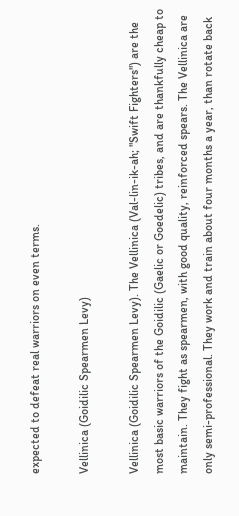expected to defeat real warriors on even terms.

Vellinica (Goidilic Spearmen Levy)

Vellinica (Goidilic Spearmen Levy). The Vellinica (Val-lin-ik-ah; "Swift Fighters") are the most basic warriors of the Goidilic (Gaelic or Goedelic) tribes, and are thankfully cheap to maintain. They fight as spearmen, with good quality, reinforced spears. The Vellinica are only semi-professional. They work and train about four months a year, than rotate back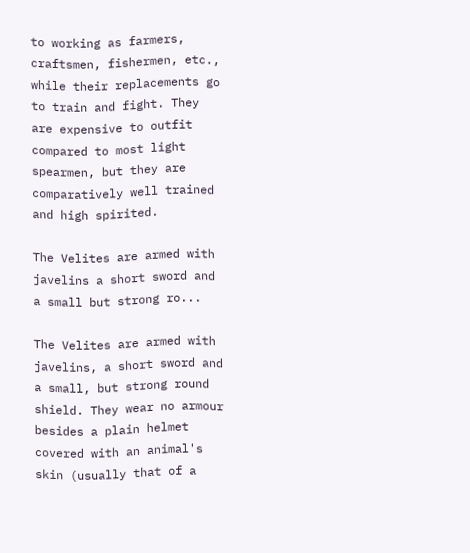to working as farmers, craftsmen, fishermen, etc., while their replacements go to train and fight. They are expensive to outfit compared to most light spearmen, but they are comparatively well trained and high spirited.

The Velites are armed with javelins a short sword and a small but strong ro...

The Velites are armed with javelins, a short sword and a small, but strong round shield. They wear no armour besides a plain helmet covered with an animal's skin (usually that of a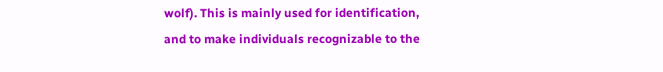wolf). This is mainly used for identification, and to make individuals recognizable to the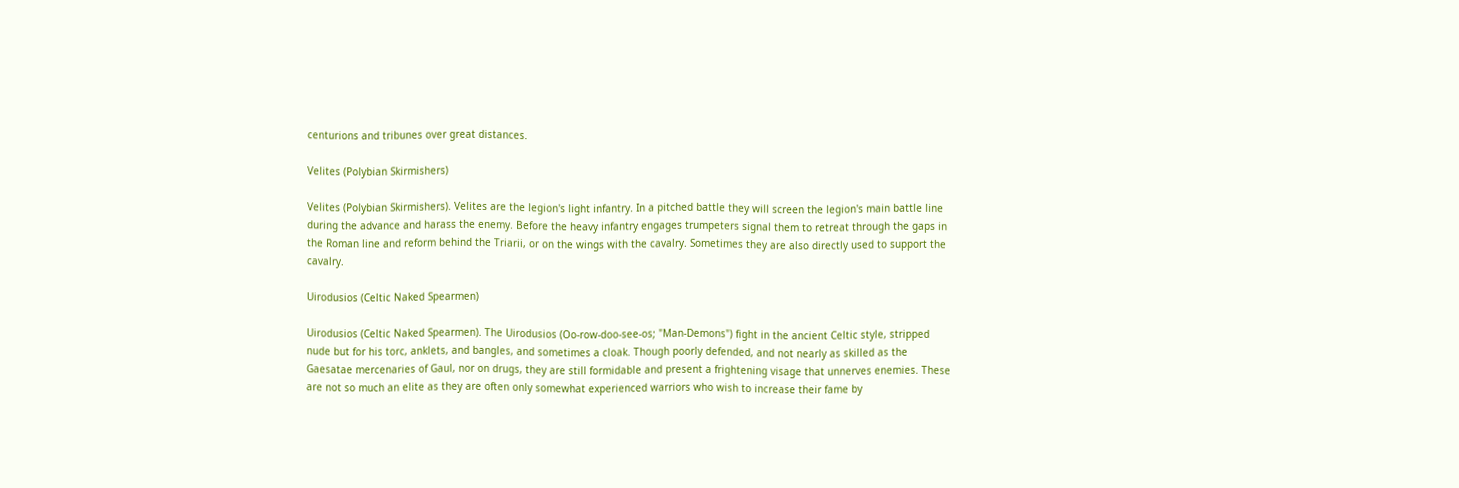centurions and tribunes over great distances.

Velites (Polybian Skirmishers)

Velites (Polybian Skirmishers). Velites are the legion's light infantry. In a pitched battle they will screen the legion's main battle line during the advance and harass the enemy. Before the heavy infantry engages trumpeters signal them to retreat through the gaps in the Roman line and reform behind the Triarii, or on the wings with the cavalry. Sometimes they are also directly used to support the cavalry.

Uirodusios (Celtic Naked Spearmen)

Uirodusios (Celtic Naked Spearmen). The Uirodusios (Oo-row-doo-see-os; "Man-Demons") fight in the ancient Celtic style, stripped nude but for his torc, anklets, and bangles, and sometimes a cloak. Though poorly defended, and not nearly as skilled as the Gaesatae mercenaries of Gaul, nor on drugs, they are still formidable and present a frightening visage that unnerves enemies. These are not so much an elite as they are often only somewhat experienced warriors who wish to increase their fame by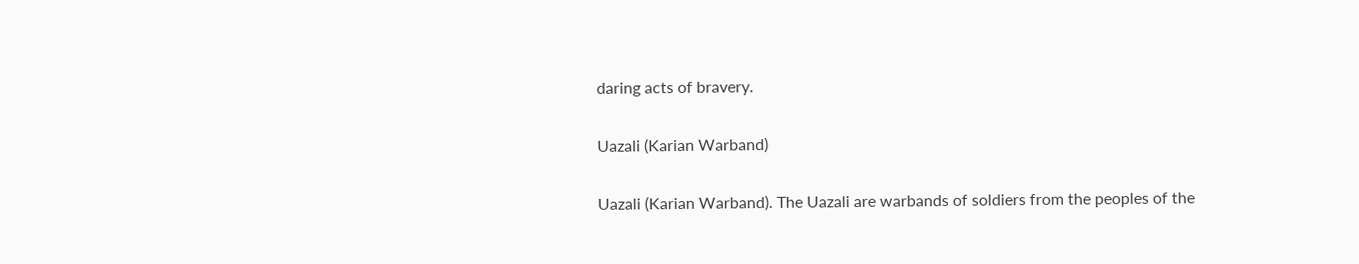daring acts of bravery.

Uazali (Karian Warband)

Uazali (Karian Warband). The Uazali are warbands of soldiers from the peoples of the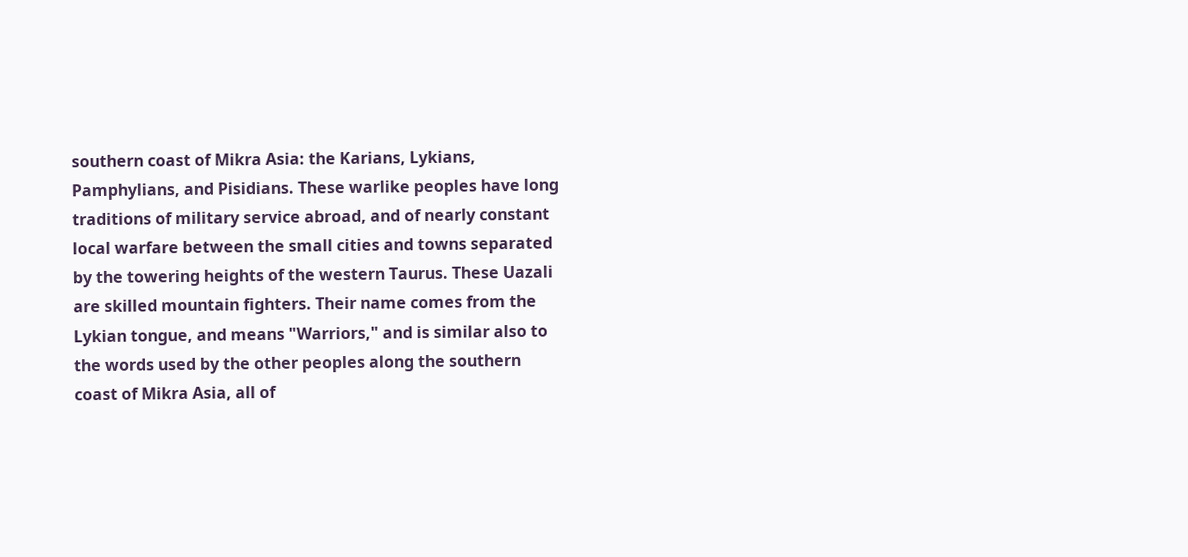southern coast of Mikra Asia: the Karians, Lykians, Pamphylians, and Pisidians. These warlike peoples have long traditions of military service abroad, and of nearly constant local warfare between the small cities and towns separated by the towering heights of the western Taurus. These Uazali are skilled mountain fighters. Their name comes from the Lykian tongue, and means "Warriors," and is similar also to the words used by the other peoples along the southern coast of Mikra Asia, all of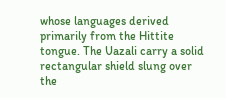whose languages derived primarily from the Hittite tongue. The Uazali carry a solid rectangular shield slung over the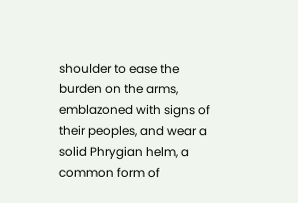shoulder to ease the burden on the arms, emblazoned with signs of their peoples, and wear a solid Phrygian helm, a common form of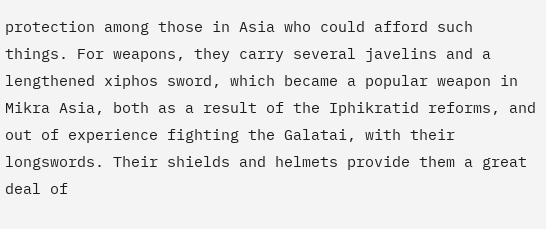protection among those in Asia who could afford such things. For weapons, they carry several javelins and a lengthened xiphos sword, which became a popular weapon in Mikra Asia, both as a result of the Iphikratid reforms, and out of experience fighting the Galatai, with their longswords. Their shields and helmets provide them a great deal of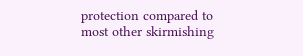protection compared to most other skirmishing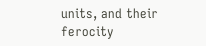units, and their ferocity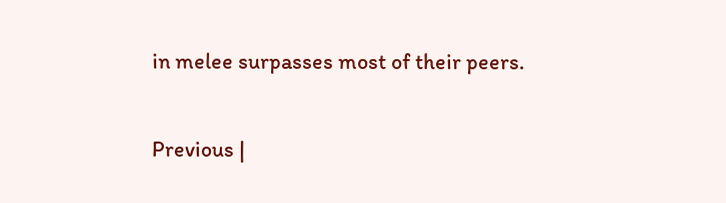in melee surpasses most of their peers.

Previous |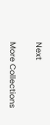Next

More Collections